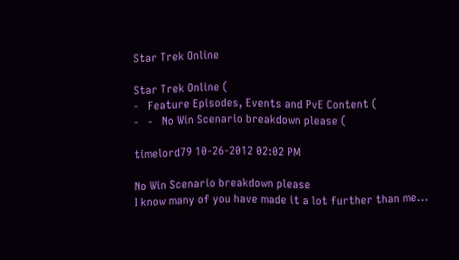Star Trek Online

Star Trek Online (
-   Feature Episodes, Events and PvE Content (
-   -   No Win Scenario breakdown please (

timelord79 10-26-2012 02:02 PM

No Win Scenario breakdown please
I know many of you have made it a lot further than me...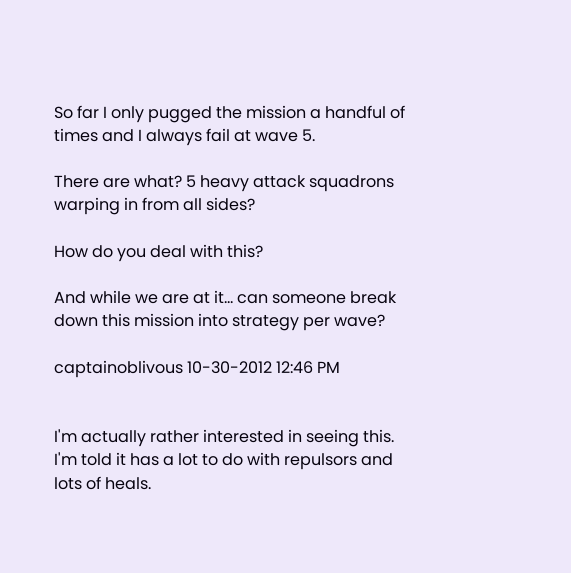So far I only pugged the mission a handful of times and I always fail at wave 5.

There are what? 5 heavy attack squadrons warping in from all sides?

How do you deal with this?

And while we are at it... can someone break down this mission into strategy per wave?

captainoblivous 10-30-2012 12:46 PM


I'm actually rather interested in seeing this. I'm told it has a lot to do with repulsors and lots of heals.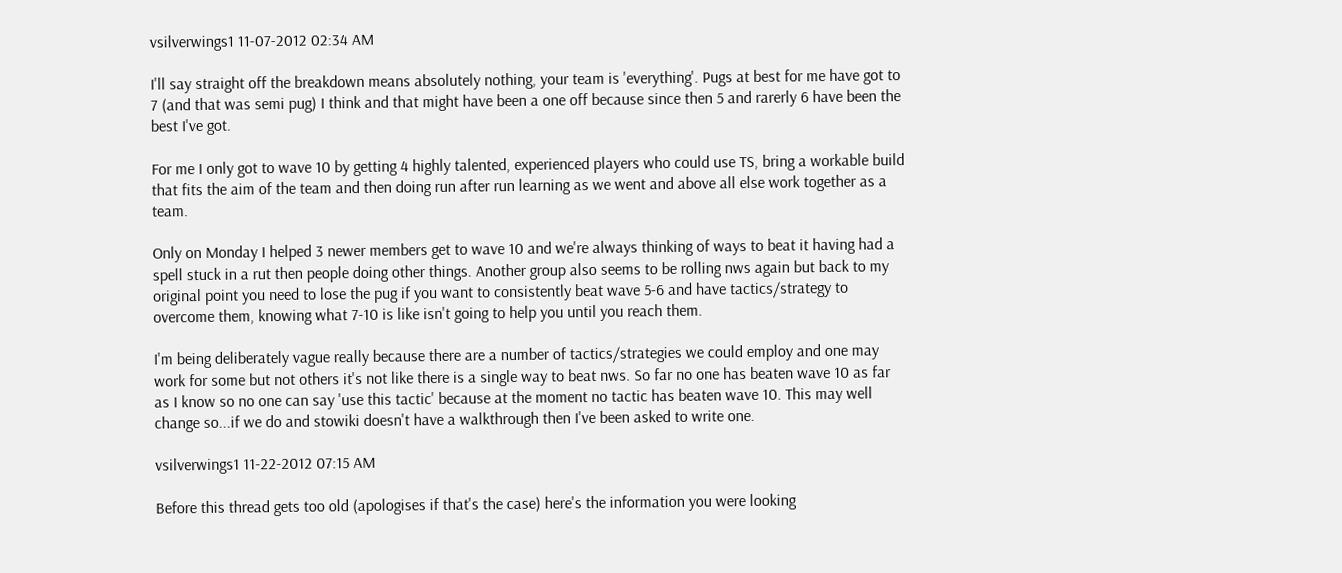vsilverwings1 11-07-2012 02:34 AM

I'll say straight off the breakdown means absolutely nothing, your team is 'everything'. Pugs at best for me have got to 7 (and that was semi pug) I think and that might have been a one off because since then 5 and rarerly 6 have been the best I've got.

For me I only got to wave 10 by getting 4 highly talented, experienced players who could use TS, bring a workable build that fits the aim of the team and then doing run after run learning as we went and above all else work together as a team.

Only on Monday I helped 3 newer members get to wave 10 and we're always thinking of ways to beat it having had a spell stuck in a rut then people doing other things. Another group also seems to be rolling nws again but back to my original point you need to lose the pug if you want to consistently beat wave 5-6 and have tactics/strategy to overcome them, knowing what 7-10 is like isn't going to help you until you reach them.

I'm being deliberately vague really because there are a number of tactics/strategies we could employ and one may work for some but not others it's not like there is a single way to beat nws. So far no one has beaten wave 10 as far as I know so no one can say 'use this tactic' because at the moment no tactic has beaten wave 10. This may well change so...if we do and stowiki doesn't have a walkthrough then I've been asked to write one.

vsilverwings1 11-22-2012 07:15 AM

Before this thread gets too old (apologises if that's the case) here's the information you were looking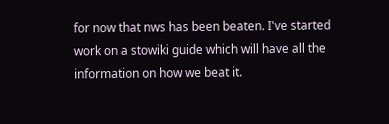for now that nws has been beaten. I've started work on a stowiki guide which will have all the information on how we beat it.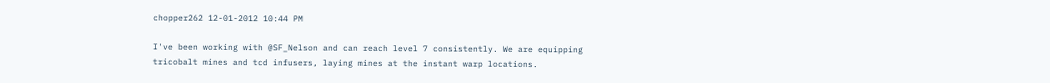chopper262 12-01-2012 10:44 PM

I've been working with @SF_Nelson and can reach level 7 consistently. We are equipping tricobalt mines and tcd infusers, laying mines at the instant warp locations.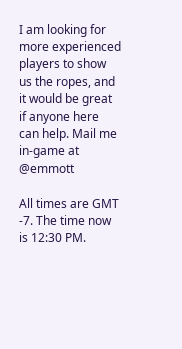I am looking for more experienced players to show us the ropes, and it would be great if anyone here can help. Mail me in-game at @emmott

All times are GMT -7. The time now is 12:30 PM.